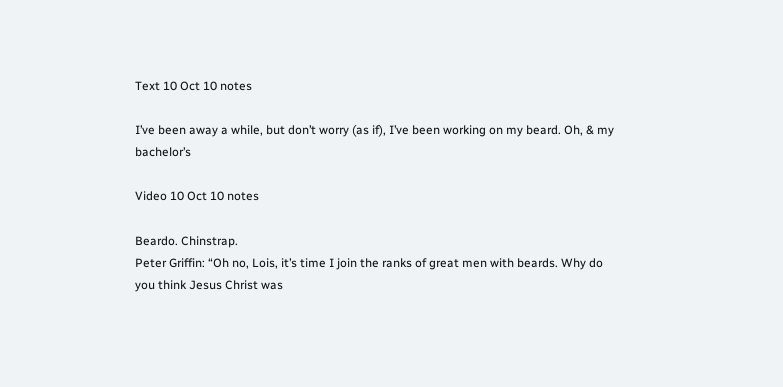Text 10 Oct 10 notes

I’ve been away a while, but don’t worry (as if), I’ve been working on my beard. Oh, & my bachelor’s

Video 10 Oct 10 notes

Beardo. Chinstrap.
Peter Griffin: “Oh no, Lois, it’s time I join the ranks of great men with beards. Why do you think Jesus Christ was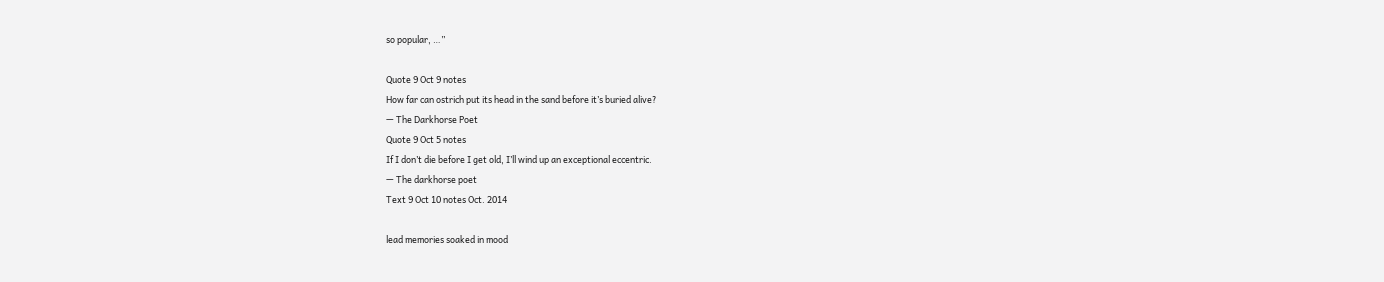so popular, …”

Quote 9 Oct 9 notes
How far can ostrich put its head in the sand before it’s buried alive?
— The Darkhorse Poet
Quote 9 Oct 5 notes
If I don’t die before I get old, I’ll wind up an exceptional eccentric.
— The darkhorse poet
Text 9 Oct 10 notes Oct. 2014

lead memories soaked in mood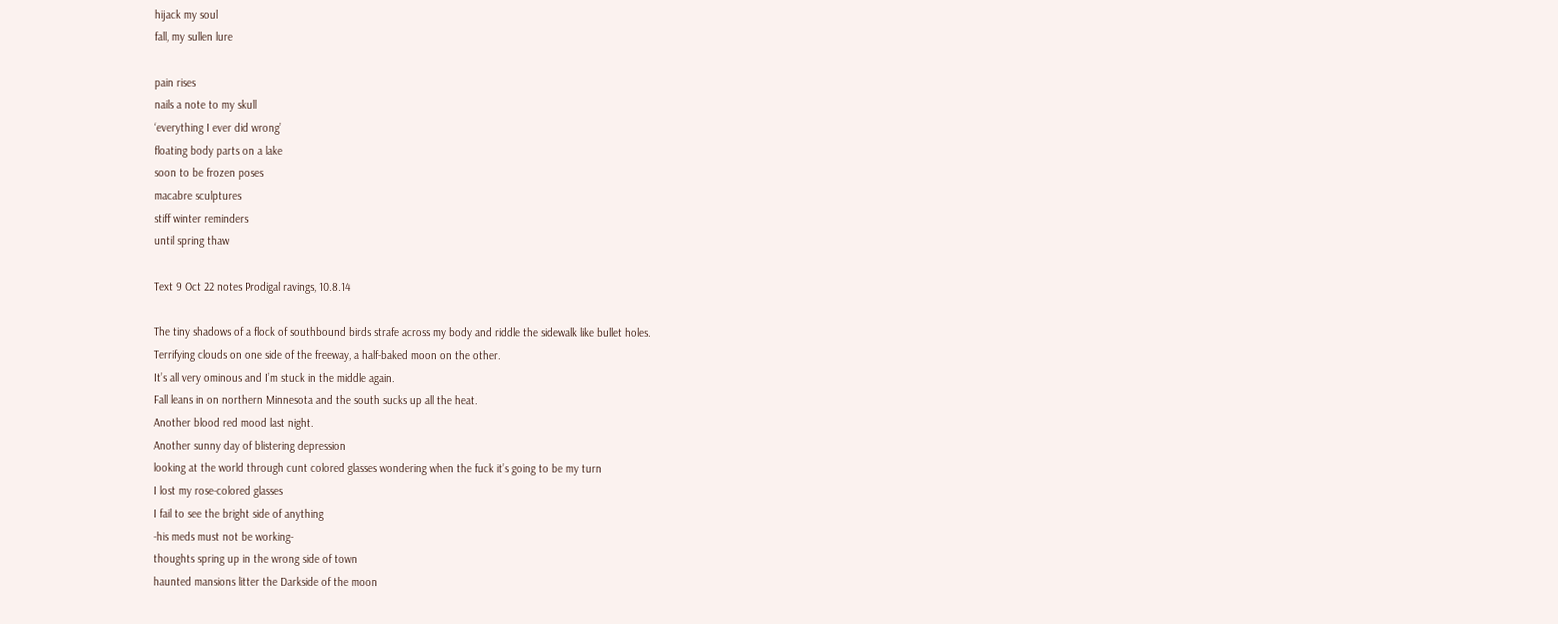hijack my soul
fall, my sullen lure

pain rises
nails a note to my skull
‘everything I ever did wrong’
floating body parts on a lake
soon to be frozen poses
macabre sculptures
stiff winter reminders
until spring thaw

Text 9 Oct 22 notes Prodigal ravings, 10.8.14

The tiny shadows of a flock of southbound birds strafe across my body and riddle the sidewalk like bullet holes.
Terrifying clouds on one side of the freeway, a half-baked moon on the other.
It’s all very ominous and I’m stuck in the middle again.
Fall leans in on northern Minnesota and the south sucks up all the heat.
Another blood red mood last night.
Another sunny day of blistering depression
looking at the world through cunt colored glasses wondering when the fuck it’s going to be my turn
I lost my rose-colored glasses
I fail to see the bright side of anything
-his meds must not be working-
thoughts spring up in the wrong side of town
haunted mansions litter the Darkside of the moon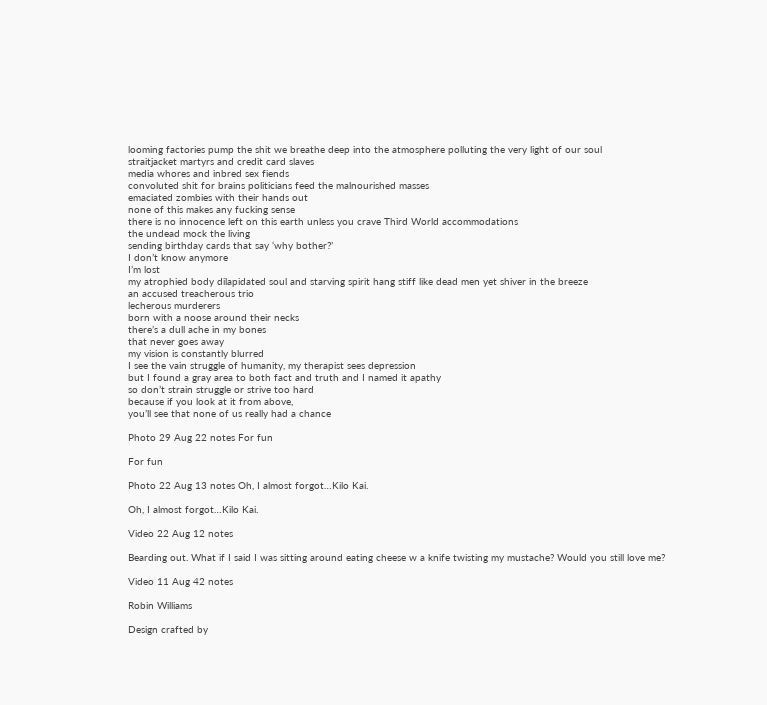looming factories pump the shit we breathe deep into the atmosphere polluting the very light of our soul
straitjacket martyrs and credit card slaves
media whores and inbred sex fiends
convoluted shit for brains politicians feed the malnourished masses
emaciated zombies with their hands out
none of this makes any fucking sense
there is no innocence left on this earth unless you crave Third World accommodations
the undead mock the living
sending birthday cards that say ‘why bother?’
I don’t know anymore
I’m lost
my atrophied body dilapidated soul and starving spirit hang stiff like dead men yet shiver in the breeze
an accused treacherous trio
lecherous murderers
born with a noose around their necks
there’s a dull ache in my bones
that never goes away
my vision is constantly blurred
I see the vain struggle of humanity, my therapist sees depression
but I found a gray area to both fact and truth and I named it apathy
so don’t strain struggle or strive too hard
because if you look at it from above,
you’ll see that none of us really had a chance

Photo 29 Aug 22 notes For fun

For fun

Photo 22 Aug 13 notes Oh, I almost forgot…Kilo Kai.

Oh, I almost forgot…Kilo Kai.

Video 22 Aug 12 notes

Bearding out. What if I said I was sitting around eating cheese w a knife twisting my mustache? Would you still love me?

Video 11 Aug 42 notes

Robin Williams

Design crafted by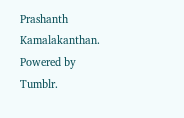Prashanth Kamalakanthan. Powered by Tumblr.